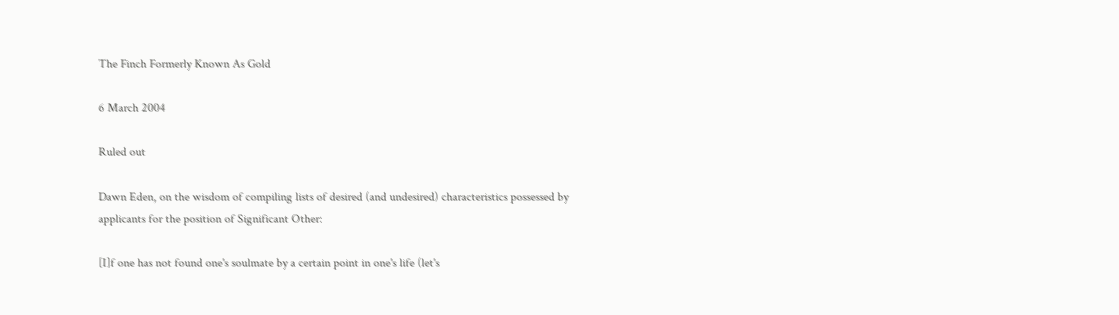The Finch Formerly Known As Gold

6 March 2004

Ruled out

Dawn Eden, on the wisdom of compiling lists of desired (and undesired) characteristics possessed by applicants for the position of Significant Other:

[I]f one has not found one's soulmate by a certain point in one's life (let's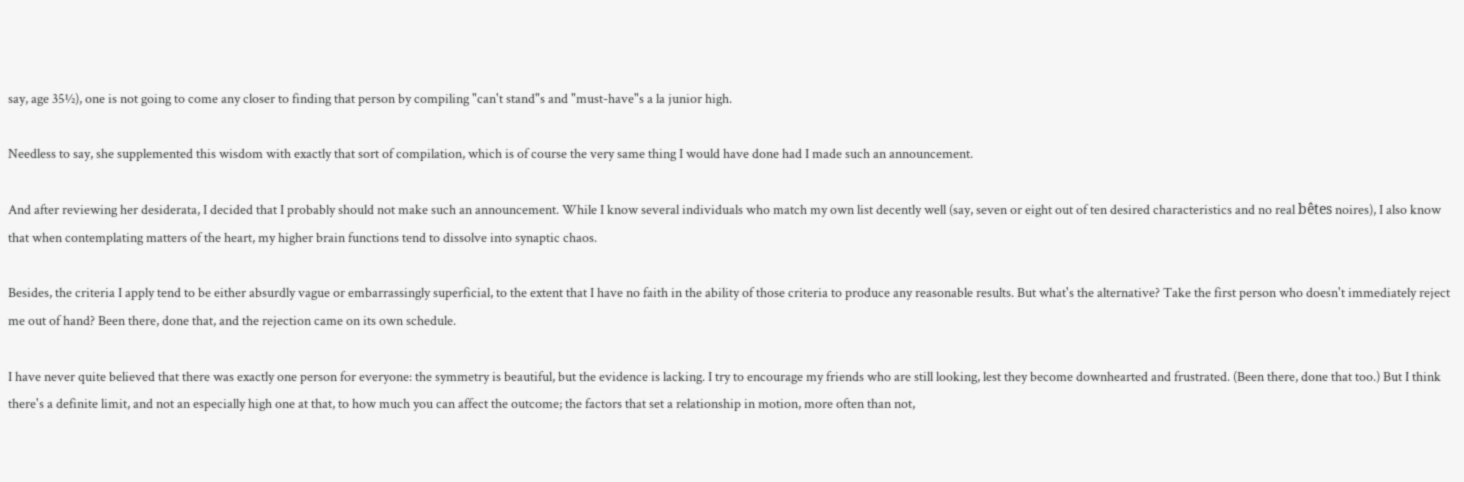say, age 35½), one is not going to come any closer to finding that person by compiling "can't stand"s and "must-have"s a la junior high.

Needless to say, she supplemented this wisdom with exactly that sort of compilation, which is of course the very same thing I would have done had I made such an announcement.

And after reviewing her desiderata, I decided that I probably should not make such an announcement. While I know several individuals who match my own list decently well (say, seven or eight out of ten desired characteristics and no real bêtes noires), I also know that when contemplating matters of the heart, my higher brain functions tend to dissolve into synaptic chaos.

Besides, the criteria I apply tend to be either absurdly vague or embarrassingly superficial, to the extent that I have no faith in the ability of those criteria to produce any reasonable results. But what's the alternative? Take the first person who doesn't immediately reject me out of hand? Been there, done that, and the rejection came on its own schedule.

I have never quite believed that there was exactly one person for everyone: the symmetry is beautiful, but the evidence is lacking. I try to encourage my friends who are still looking, lest they become downhearted and frustrated. (Been there, done that too.) But I think there's a definite limit, and not an especially high one at that, to how much you can affect the outcome; the factors that set a relationship in motion, more often than not,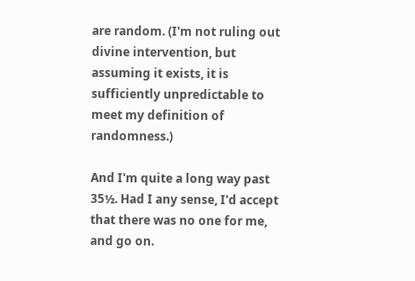are random. (I'm not ruling out divine intervention, but assuming it exists, it is sufficiently unpredictable to meet my definition of randomness.)

And I'm quite a long way past 35½. Had I any sense, I'd accept that there was no one for me, and go on.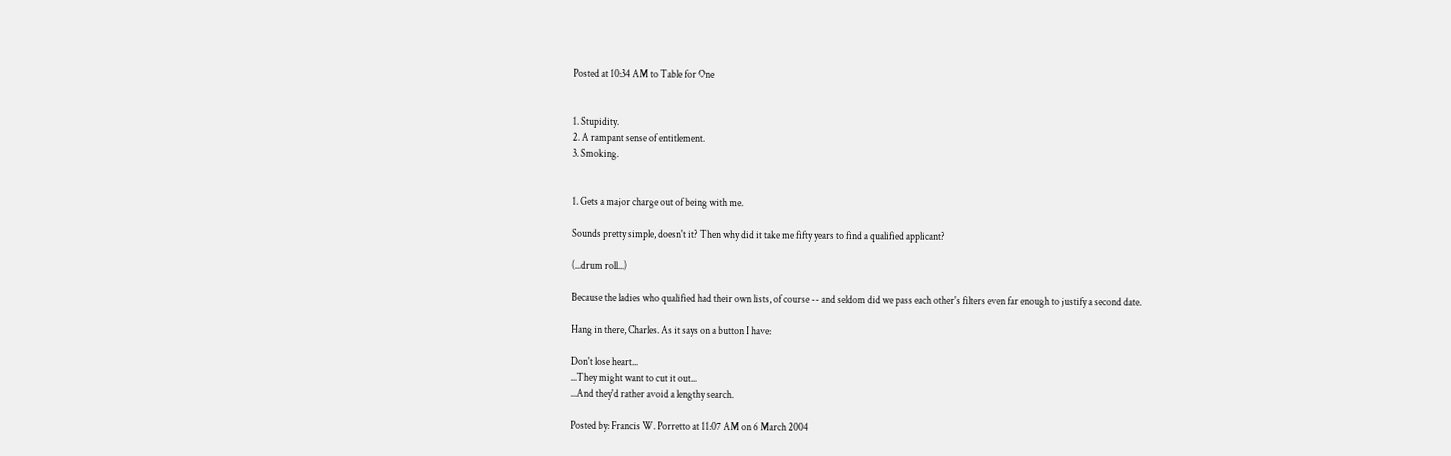Posted at 10:34 AM to Table for One


1. Stupidity.
2. A rampant sense of entitlement.
3. Smoking.


1. Gets a major charge out of being with me.

Sounds pretty simple, doesn't it? Then why did it take me fifty years to find a qualified applicant?

(...drum roll...)

Because the ladies who qualified had their own lists, of course -- and seldom did we pass each other's filters even far enough to justify a second date.

Hang in there, Charles. As it says on a button I have:

Don't lose heart...
...They might want to cut it out...
...And they'd rather avoid a lengthy search.

Posted by: Francis W. Porretto at 11:07 AM on 6 March 2004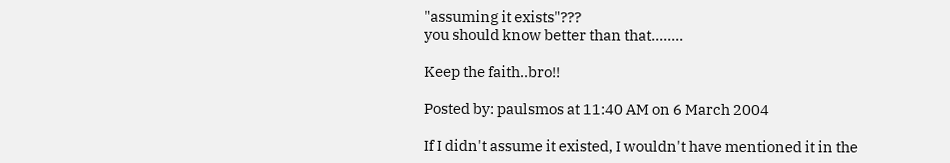"assuming it exists"???
you should know better than that........

Keep the faith..bro!!

Posted by: paulsmos at 11:40 AM on 6 March 2004

If I didn't assume it existed, I wouldn't have mentioned it in the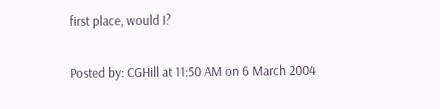first place, would I?

Posted by: CGHill at 11:50 AM on 6 March 2004